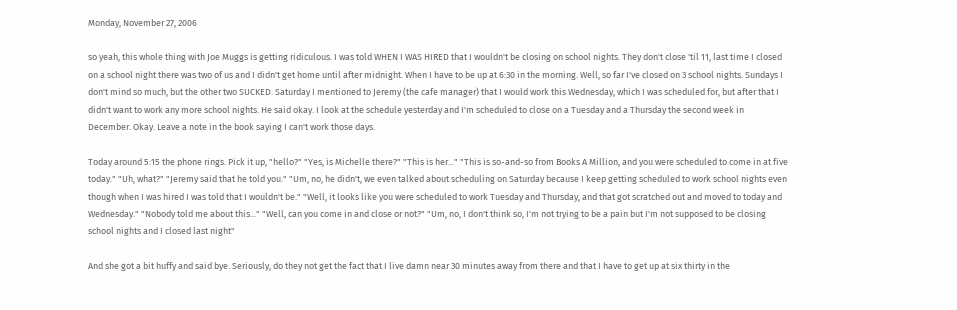Monday, November 27, 2006

so yeah, this whole thing with Joe Muggs is getting ridiculous. I was told WHEN I WAS HIRED that I wouldn't be closing on school nights. They don't close 'til 11, last time I closed on a school night there was two of us and I didn't get home until after midnight. When I have to be up at 6:30 in the morning. Well, so far I've closed on 3 school nights. Sundays I don't mind so much, but the other two SUCKED. Saturday I mentioned to Jeremy (the cafe manager) that I would work this Wednesday, which I was scheduled for, but after that I didn't want to work any more school nights. He said okay. I look at the schedule yesterday and I'm scheduled to close on a Tuesday and a Thursday the second week in December. Okay. Leave a note in the book saying I can't work those days.

Today around 5:15 the phone rings. Pick it up, "hello?" "Yes, is Michelle there?" "This is her..." "This is so-and-so from Books A Million, and you were scheduled to come in at five today." "Uh, what?" "Jeremy said that he told you." "Um, no, he didn't, we even talked about scheduling on Saturday because I keep getting scheduled to work school nights even though when I was hired I was told that I wouldn't be." "Well, it looks like you were scheduled to work Tuesday and Thursday, and that got scratched out and moved to today and Wednesday." "Nobody told me about this..." "Well, can you come in and close or not?" "Um, no, I don't think so, I'm not trying to be a pain but I'm not supposed to be closing school nights and I closed last night"

And she got a bit huffy and said bye. Seriously, do they not get the fact that I live damn near 30 minutes away from there and that I have to get up at six thirty in the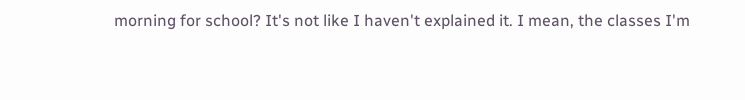morning for school? It's not like I haven't explained it. I mean, the classes I'm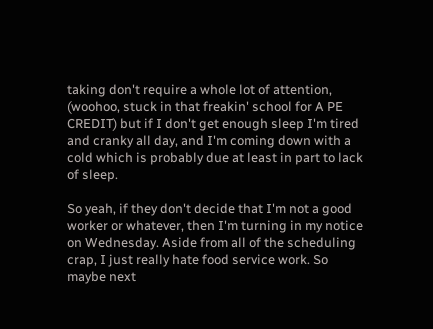taking don't require a whole lot of attention, (woohoo, stuck in that freakin' school for A PE CREDIT) but if I don't get enough sleep I'm tired and cranky all day, and I'm coming down with a cold which is probably due at least in part to lack of sleep.

So yeah, if they don't decide that I'm not a good worker or whatever, then I'm turning in my notice on Wednesday. Aside from all of the scheduling crap, I just really hate food service work. So maybe next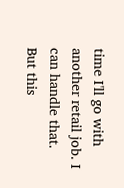time I'll go with another retail job. I can handle that. But this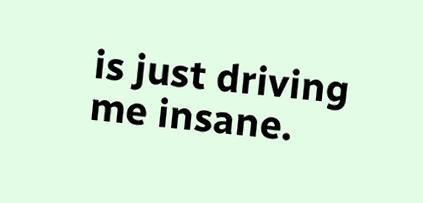is just driving me insane.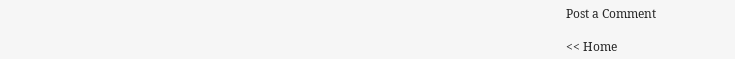Post a Comment

<< Home